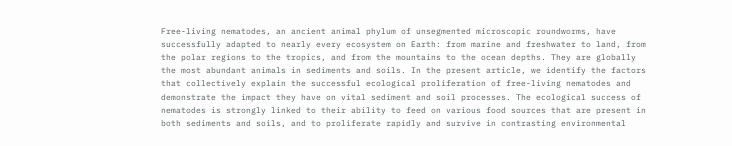Free-living nematodes, an ancient animal phylum of unsegmented microscopic roundworms, have successfully adapted to nearly every ecosystem on Earth: from marine and freshwater to land, from the polar regions to the tropics, and from the mountains to the ocean depths. They are globally the most abundant animals in sediments and soils. In the present article, we identify the factors that collectively explain the successful ecological proliferation of free-living nematodes and demonstrate the impact they have on vital sediment and soil processes. The ecological success of nematodes is strongly linked to their ability to feed on various food sources that are present in both sediments and soils, and to proliferate rapidly and survive in contrasting environmental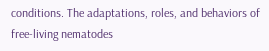conditions. The adaptations, roles, and behaviors of free-living nematodes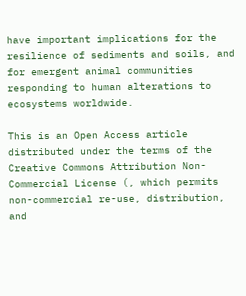have important implications for the resilience of sediments and soils, and for emergent animal communities responding to human alterations to ecosystems worldwide.

This is an Open Access article distributed under the terms of the Creative Commons Attribution Non-Commercial License (, which permits non-commercial re-use, distribution, and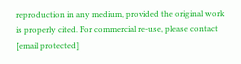reproduction in any medium, provided the original work is properly cited. For commercial re-use, please contact [email protected]